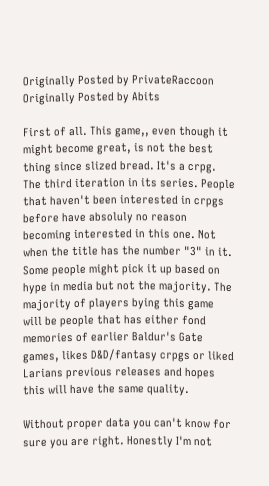Originally Posted by PrivateRaccoon
Originally Posted by Abits

First of all. This game,, even though it might become great, is not the best thing since slized bread. It's a crpg. The third iteration in its series. People that haven't been interested in crpgs before have absoluly no reason becoming interested in this one. Not when the title has the number "3" in it. Some people might pick it up based on hype in media but not the majority. The majority of players bying this game will be people that has either fond memories of earlier Baldur's Gate games, likes D&D/fantasy crpgs or liked Larians previous releases and hopes this will have the same quality.

Without proper data you can't know for sure you are right. Honestly I'm not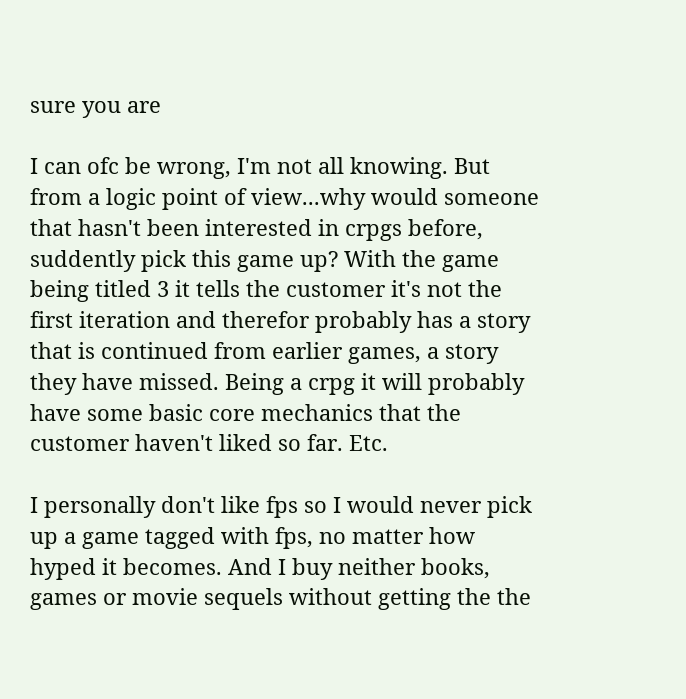sure you are

I can ofc be wrong, I'm not all knowing. But from a logic point of view...why would someone that hasn't been interested in crpgs before, suddently pick this game up? With the game being titled 3 it tells the customer it's not the first iteration and therefor probably has a story that is continued from earlier games, a story they have missed. Being a crpg it will probably have some basic core mechanics that the customer haven't liked so far. Etc.

I personally don't like fps so I would never pick up a game tagged with fps, no matter how hyped it becomes. And I buy neither books, games or movie sequels without getting the the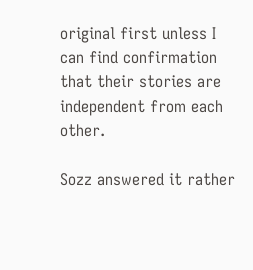original first unless I can find confirmation that their stories are independent from each other.

Sozz answered it rather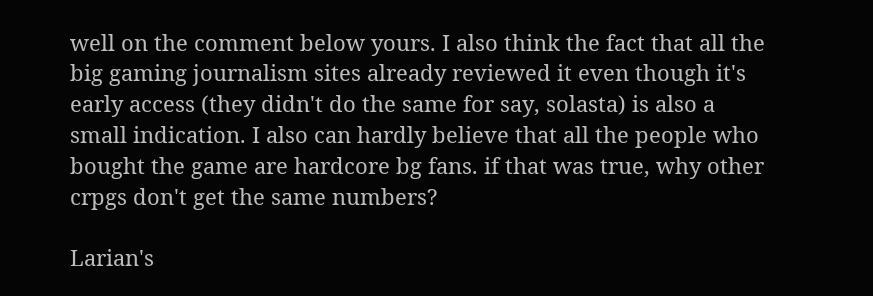well on the comment below yours. I also think the fact that all the big gaming journalism sites already reviewed it even though it's early access (they didn't do the same for say, solasta) is also a small indication. I also can hardly believe that all the people who bought the game are hardcore bg fans. if that was true, why other crpgs don't get the same numbers?

Larian's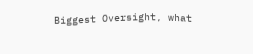Biggest Oversight, what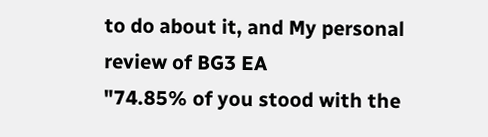to do about it, and My personal review of BG3 EA
"74.85% of you stood with the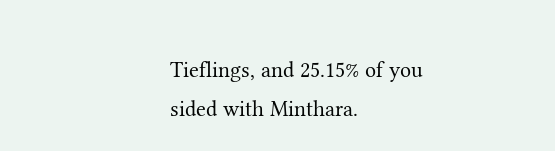Tieflings, and 25.15% of you sided with Minthara.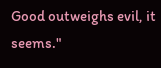Good outweighs evil, it seems."